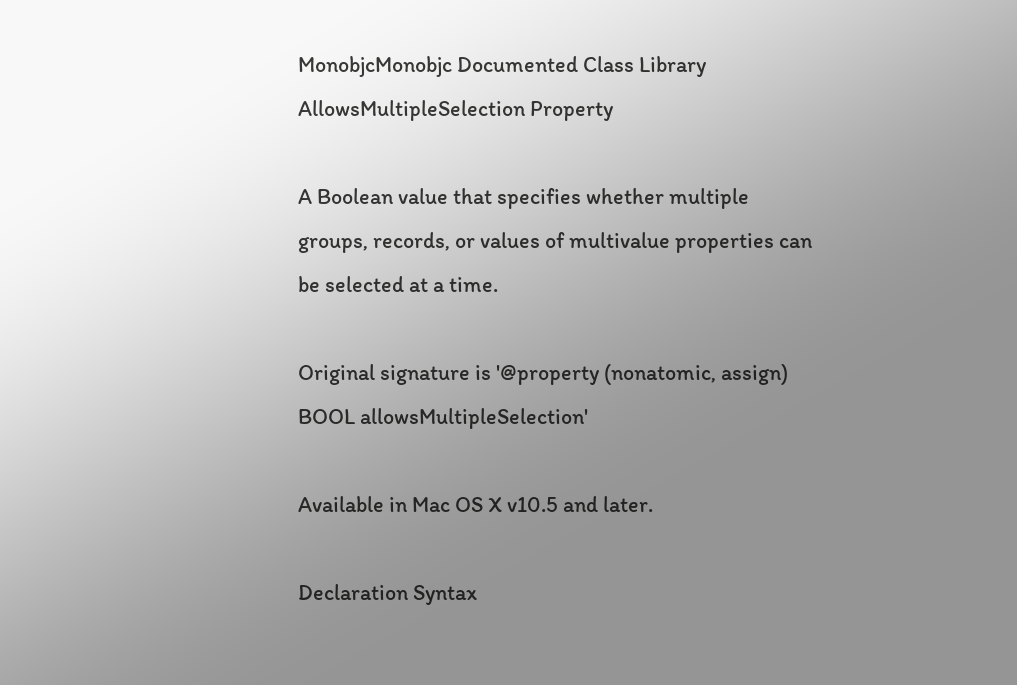MonobjcMonobjc Documented Class Library
AllowsMultipleSelection Property

A Boolean value that specifies whether multiple groups, records, or values of multivalue properties can be selected at a time.

Original signature is '@property (nonatomic, assign) BOOL allowsMultipleSelection'

Available in Mac OS X v10.5 and later.

Declaration Syntax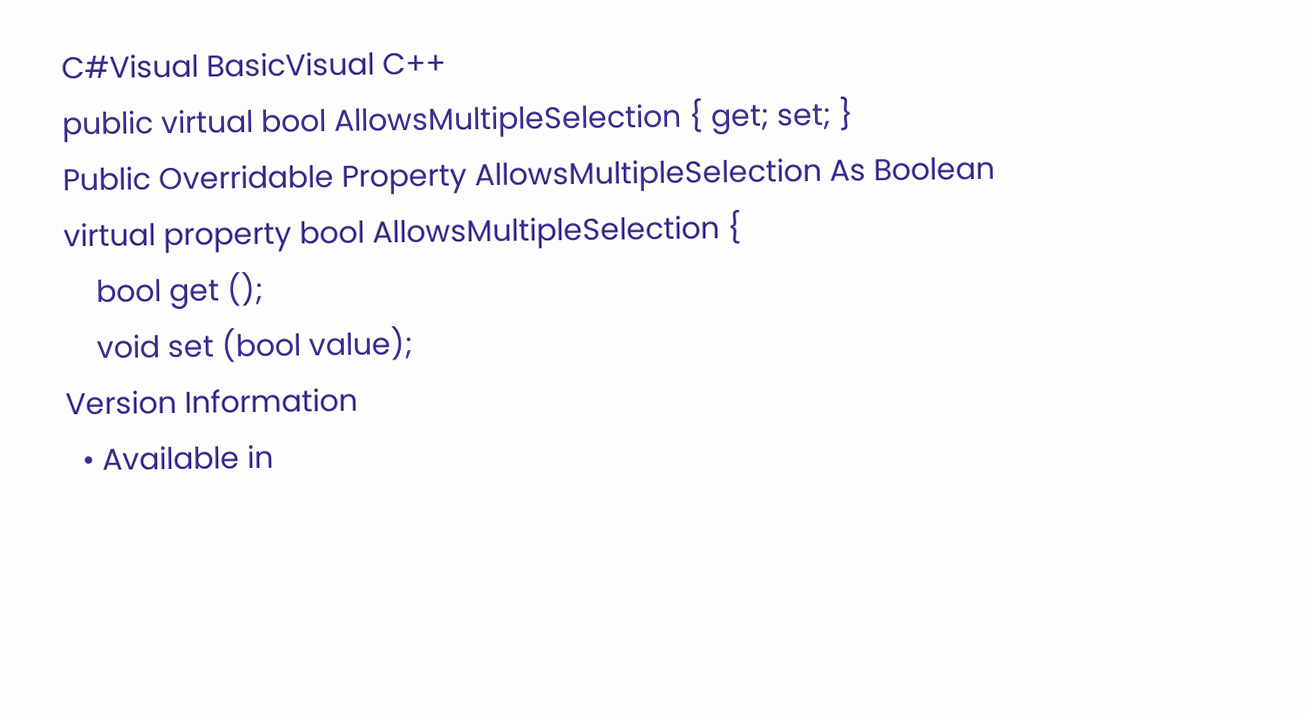C#Visual BasicVisual C++
public virtual bool AllowsMultipleSelection { get; set; }
Public Overridable Property AllowsMultipleSelection As Boolean
virtual property bool AllowsMultipleSelection {
    bool get ();
    void set (bool value);
Version Information
  • Available in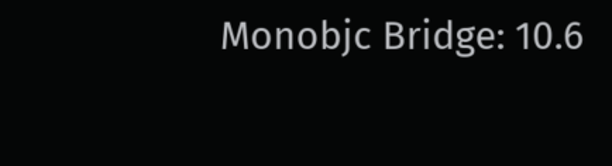Monobjc Bridge: 10.6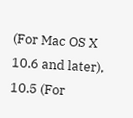(For Mac OS X 10.6 and later), 10.5 (For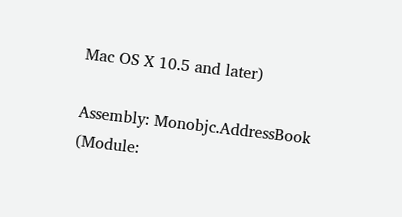Mac OS X 10.5 and later)

Assembly: Monobjc.AddressBook (Module: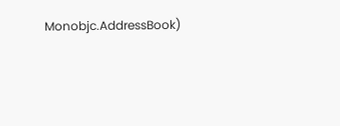Monobjc.AddressBook)